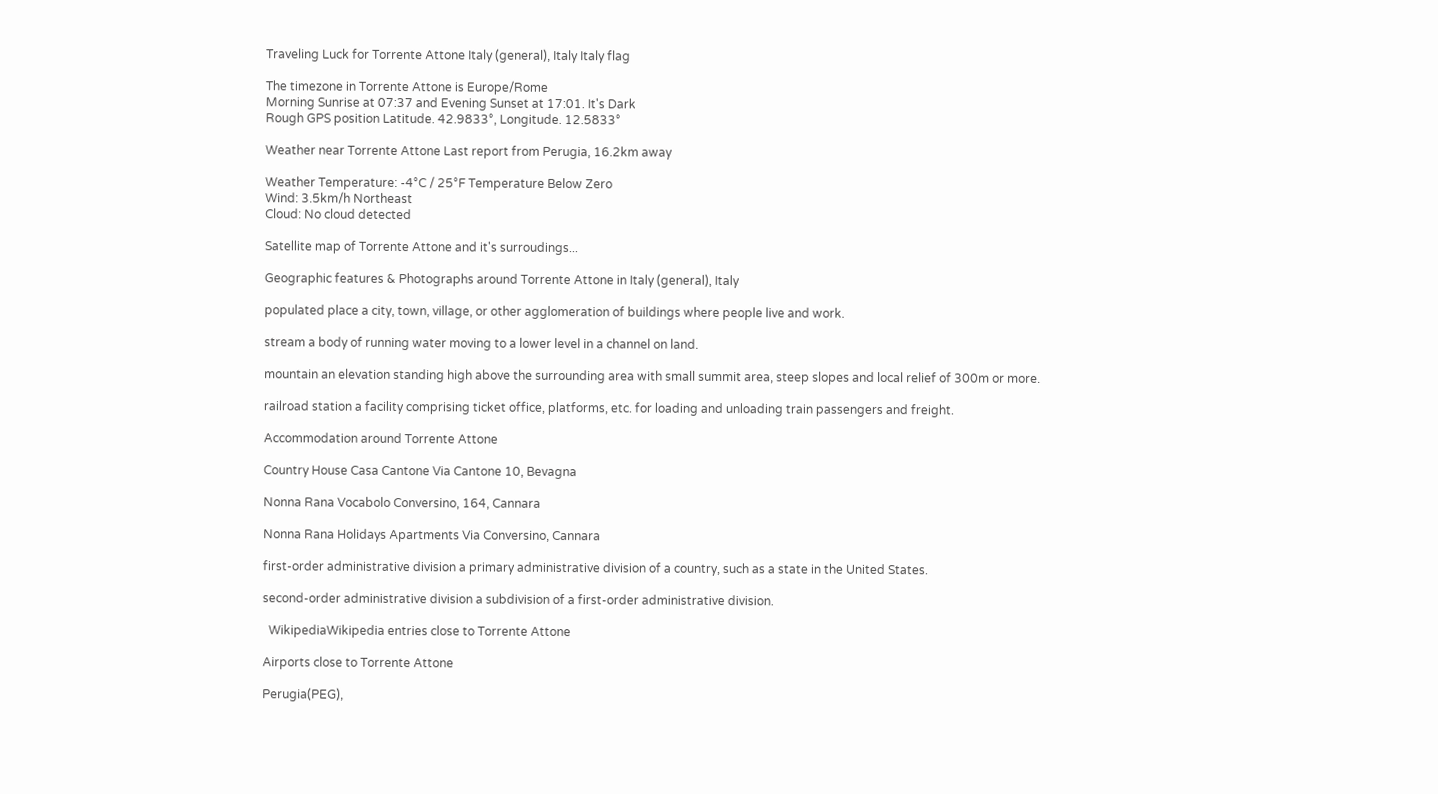Traveling Luck for Torrente Attone Italy (general), Italy Italy flag

The timezone in Torrente Attone is Europe/Rome
Morning Sunrise at 07:37 and Evening Sunset at 17:01. It's Dark
Rough GPS position Latitude. 42.9833°, Longitude. 12.5833°

Weather near Torrente Attone Last report from Perugia, 16.2km away

Weather Temperature: -4°C / 25°F Temperature Below Zero
Wind: 3.5km/h Northeast
Cloud: No cloud detected

Satellite map of Torrente Attone and it's surroudings...

Geographic features & Photographs around Torrente Attone in Italy (general), Italy

populated place a city, town, village, or other agglomeration of buildings where people live and work.

stream a body of running water moving to a lower level in a channel on land.

mountain an elevation standing high above the surrounding area with small summit area, steep slopes and local relief of 300m or more.

railroad station a facility comprising ticket office, platforms, etc. for loading and unloading train passengers and freight.

Accommodation around Torrente Attone

Country House Casa Cantone Via Cantone 10, Bevagna

Nonna Rana Vocabolo Conversino, 164, Cannara

Nonna Rana Holidays Apartments Via Conversino, Cannara

first-order administrative division a primary administrative division of a country, such as a state in the United States.

second-order administrative division a subdivision of a first-order administrative division.

  WikipediaWikipedia entries close to Torrente Attone

Airports close to Torrente Attone

Perugia(PEG),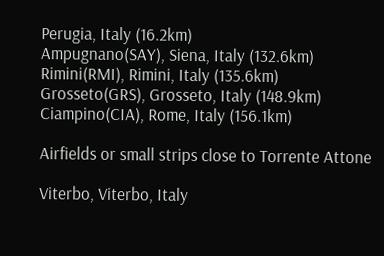Perugia, Italy (16.2km)
Ampugnano(SAY), Siena, Italy (132.6km)
Rimini(RMI), Rimini, Italy (135.6km)
Grosseto(GRS), Grosseto, Italy (148.9km)
Ciampino(CIA), Rome, Italy (156.1km)

Airfields or small strips close to Torrente Attone

Viterbo, Viterbo, Italy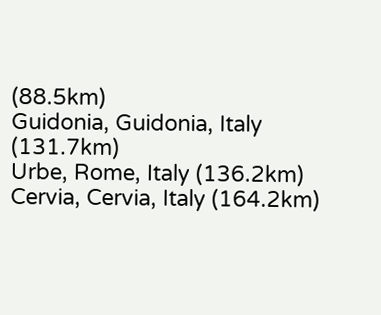(88.5km)
Guidonia, Guidonia, Italy (131.7km)
Urbe, Rome, Italy (136.2km)
Cervia, Cervia, Italy (164.2km)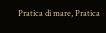Pratica di mare, Pratica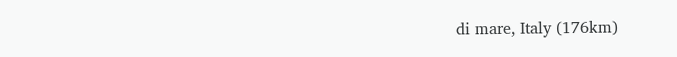di mare, Italy (176km)